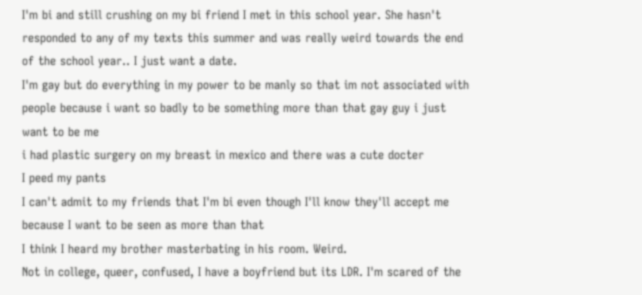I'm bi and still crushing on my bi friend I met in this school year. She hasn't responded to any of my texts this summer and was really weird towards the end of the school year.. I just want a date.
I'm gay but do everything in my power to be manly so that im not associated with people because i want so badly to be something more than that gay guy i just want to be me
i had plastic surgery on my breast in mexico and there was a cute docter
I peed my pants
I can't admit to my friends that I'm bi even though I'll know they'll accept me because I want to be seen as more than that
I think I heard my brother masterbating in his room. Weird.
Not in college, queer, confused, I have a boyfriend but its LDR. I'm scared of the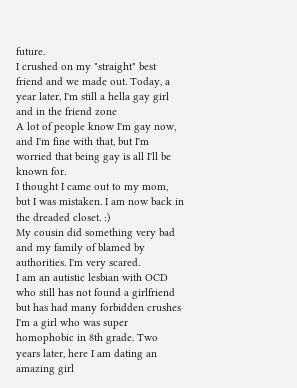future.
I crushed on my "straight" best friend and we made out. Today, a year later, I'm still a hella gay girl and in the friend zone
A lot of people know I'm gay now, and I'm fine with that, but I'm worried that being gay is all I'll be known for.
I thought I came out to my mom, but I was mistaken. I am now back in the dreaded closet. :)
My cousin did something very bad and my family of blamed by authorities. I'm very scared.
I am an autistic lesbian with OCD who still has not found a girlfriend but has had many forbidden crushes
I'm a girl who was super homophobic in 8th grade. Two years later, here I am dating an amazing girl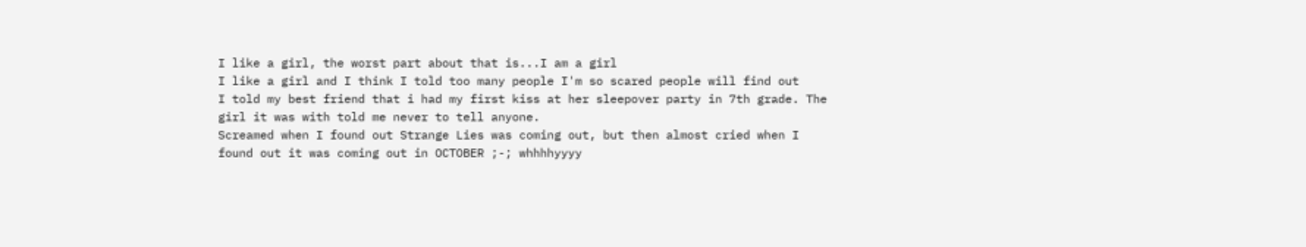I like a girl, the worst part about that is...I am a girl
I like a girl and I think I told too many people I'm so scared people will find out
I told my best friend that i had my first kiss at her sleepover party in 7th grade. The girl it was with told me never to tell anyone.
Screamed when I found out Strange Lies was coming out, but then almost cried when I found out it was coming out in OCTOBER ;-; whhhhyyyy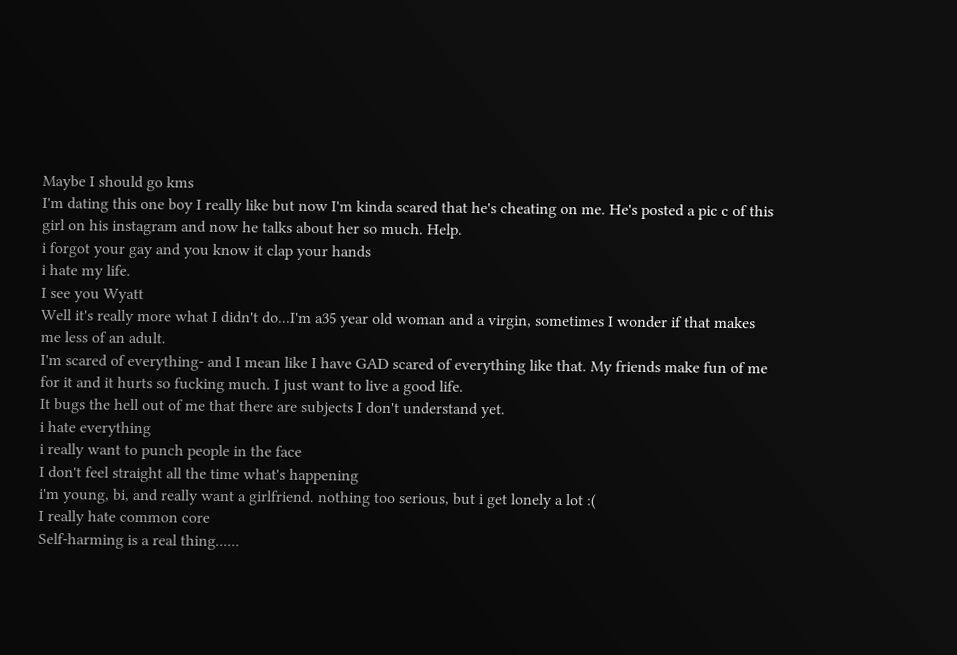Maybe I should go kms
I'm dating this one boy I really like but now I'm kinda scared that he's cheating on me. He's posted a pic c of this girl on his instagram and now he talks about her so much. Help.
i forgot your gay and you know it clap your hands
i hate my life.
I see you Wyatt
Well it's really more what I didn't do...I'm a35 year old woman and a virgin, sometimes I wonder if that makes me less of an adult.
I'm scared of everything- and I mean like I have GAD scared of everything like that. My friends make fun of me for it and it hurts so fucking much. I just want to live a good life.
It bugs the hell out of me that there are subjects I don't understand yet.
i hate everything
i really want to punch people in the face
I don't feel straight all the time what's happening
i'm young, bi, and really want a girlfriend. nothing too serious, but i get lonely a lot :(
I really hate common core
Self-harming is a real thing......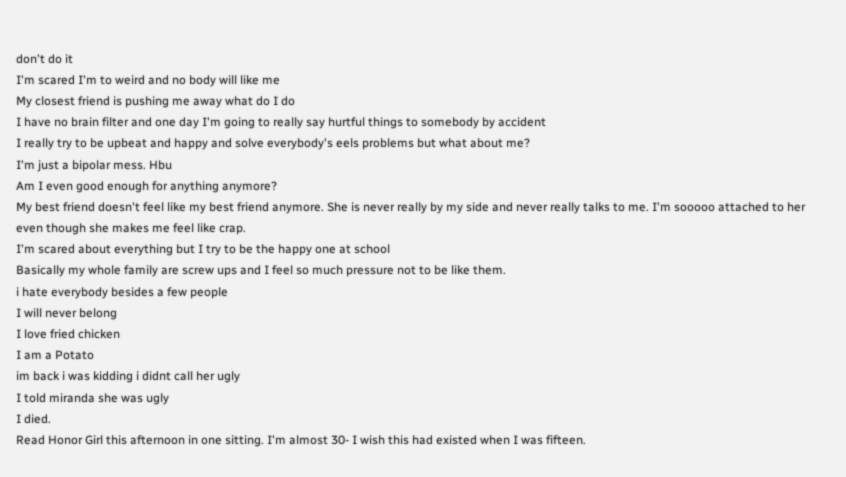don't do it
I'm scared I'm to weird and no body will like me
My closest friend is pushing me away what do I do
I have no brain filter and one day I'm going to really say hurtful things to somebody by accident
I really try to be upbeat and happy and solve everybody's eels problems but what about me?
I'm just a bipolar mess. Hbu
Am I even good enough for anything anymore?
My best friend doesn't feel like my best friend anymore. She is never really by my side and never really talks to me. I'm sooooo attached to her even though she makes me feel like crap.
I'm scared about everything but I try to be the happy one at school
Basically my whole family are screw ups and I feel so much pressure not to be like them.
i hate everybody besides a few people
I will never belong
I love fried chicken
I am a Potato
im back i was kidding i didnt call her ugly
I told miranda she was ugly
I died.
Read Honor Girl this afternoon in one sitting. I'm almost 30- I wish this had existed when I was fifteen.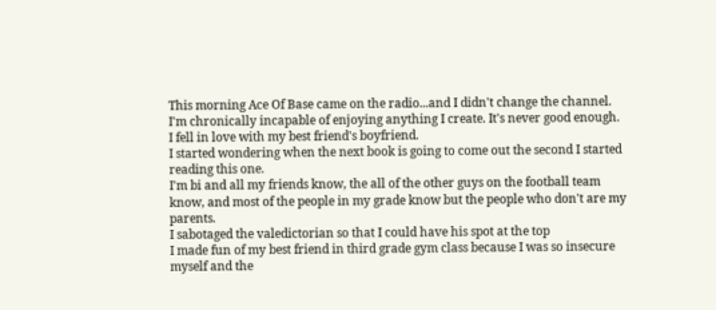This morning Ace Of Base came on the radio...and I didn't change the channel.
I'm chronically incapable of enjoying anything I create. It's never good enough.
I fell in love with my best friend's boyfriend.
I started wondering when the next book is going to come out the second I started reading this one.
I'm bi and all my friends know, the all of the other guys on the football team know, and most of the people in my grade know but the people who don't are my parents.
I sabotaged the valedictorian so that I could have his spot at the top
I made fun of my best friend in third grade gym class because I was so insecure myself and the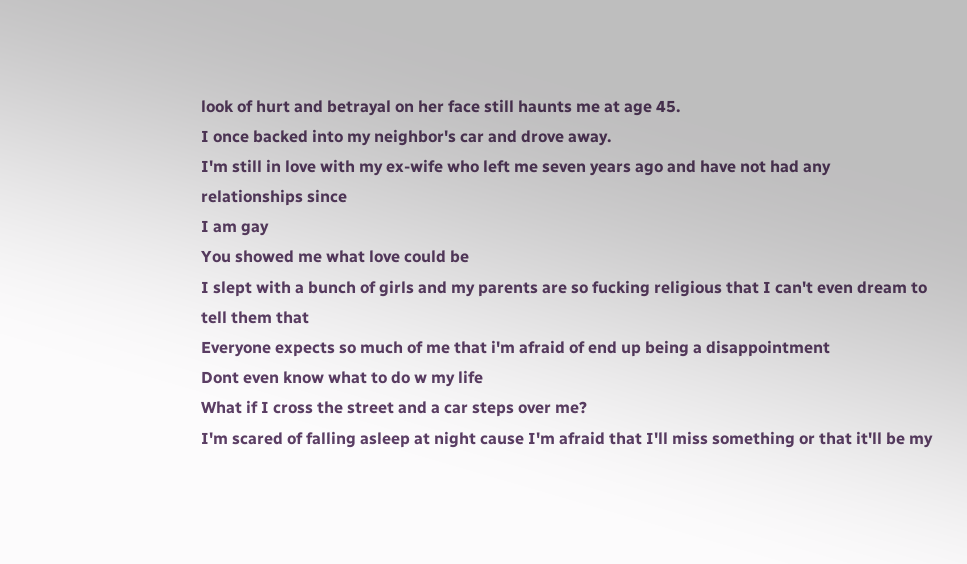look of hurt and betrayal on her face still haunts me at age 45.
I once backed into my neighbor's car and drove away.
I'm still in love with my ex-wife who left me seven years ago and have not had any relationships since
I am gay
You showed me what love could be
I slept with a bunch of girls and my parents are so fucking religious that I can't even dream to tell them that
Everyone expects so much of me that i'm afraid of end up being a disappointment
Dont even know what to do w my life
What if I cross the street and a car steps over me?
I'm scared of falling asleep at night cause I'm afraid that I'll miss something or that it'll be my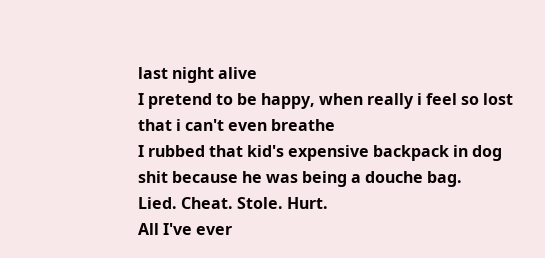last night alive
I pretend to be happy, when really i feel so lost that i can't even breathe
I rubbed that kid's expensive backpack in dog shit because he was being a douche bag.
Lied. Cheat. Stole. Hurt.
All I've ever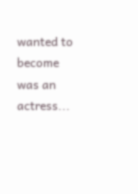wanted to become was an actress...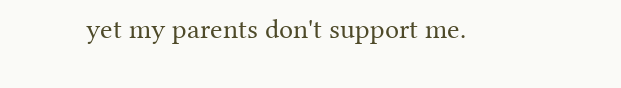yet my parents don't support me.